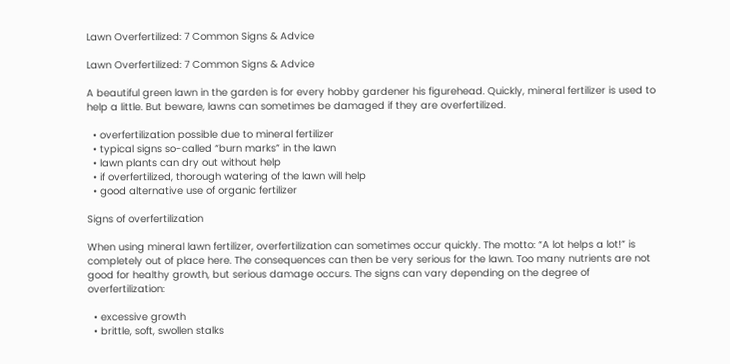Lawn Overfertilized: 7 Common Signs & Advice

Lawn Overfertilized: 7 Common Signs & Advice

A beautiful green lawn in the garden is for every hobby gardener his figurehead. Quickly, mineral fertilizer is used to help a little. But beware, lawns can sometimes be damaged if they are overfertilized.

  • overfertilization possible due to mineral fertilizer
  • typical signs so-called “burn marks” in the lawn
  • lawn plants can dry out without help
  • if overfertilized, thorough watering of the lawn will help
  • good alternative use of organic fertilizer

Signs of overfertilization

When using mineral lawn fertilizer, overfertilization can sometimes occur quickly. The motto: “A lot helps a lot!” is completely out of place here. The consequences can then be very serious for the lawn. Too many nutrients are not good for healthy growth, but serious damage occurs. The signs can vary depending on the degree of overfertilization:

  • excessive growth
  • brittle, soft, swollen stalks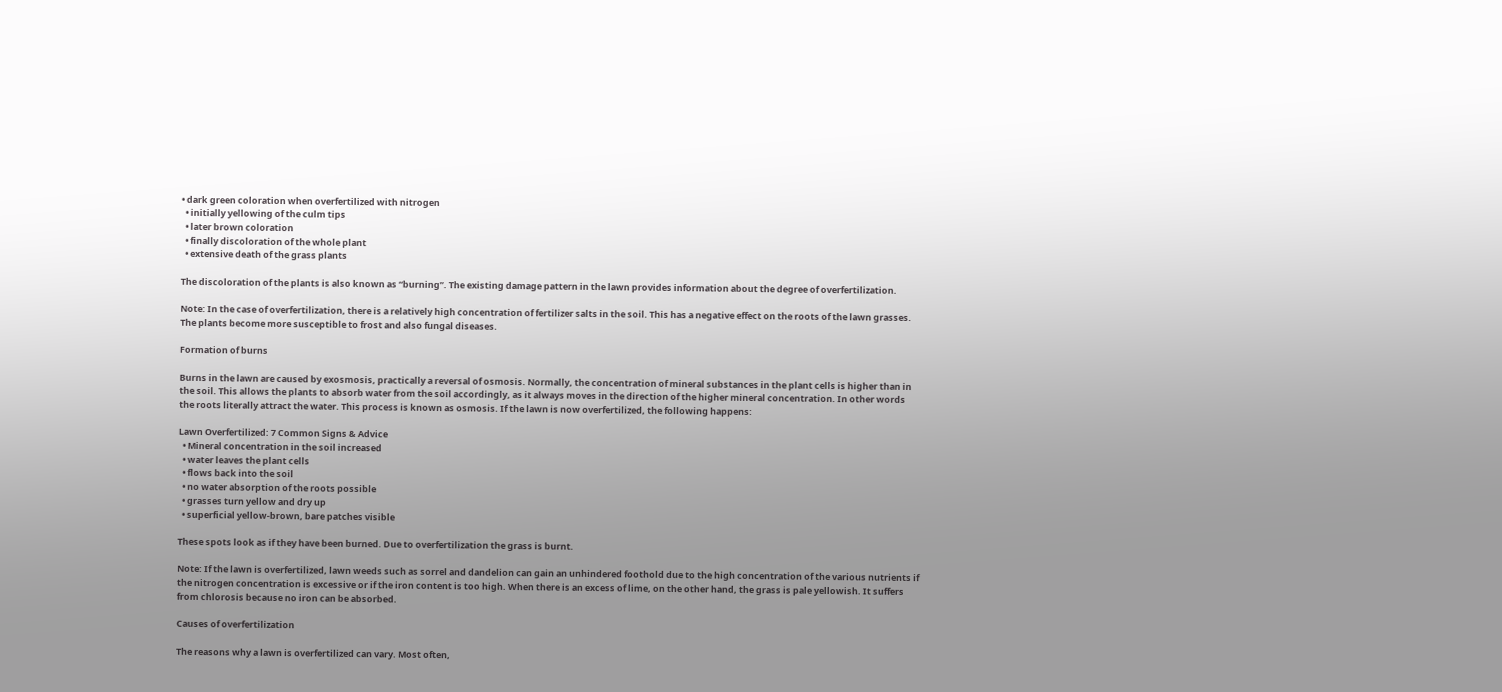• dark green coloration when overfertilized with nitrogen
  • initially yellowing of the culm tips
  • later brown coloration
  • finally discoloration of the whole plant
  • extensive death of the grass plants

The discoloration of the plants is also known as “burning”. The existing damage pattern in the lawn provides information about the degree of overfertilization.

Note: In the case of overfertilization, there is a relatively high concentration of fertilizer salts in the soil. This has a negative effect on the roots of the lawn grasses. The plants become more susceptible to frost and also fungal diseases.

Formation of burns

Burns in the lawn are caused by exosmosis, practically a reversal of osmosis. Normally, the concentration of mineral substances in the plant cells is higher than in the soil. This allows the plants to absorb water from the soil accordingly, as it always moves in the direction of the higher mineral concentration. In other words the roots literally attract the water. This process is known as osmosis. If the lawn is now overfertilized, the following happens:

Lawn Overfertilized: 7 Common Signs & Advice
  • Mineral concentration in the soil increased
  • water leaves the plant cells
  • flows back into the soil
  • no water absorption of the roots possible
  • grasses turn yellow and dry up
  • superficial yellow-brown, bare patches visible

These spots look as if they have been burned. Due to overfertilization the grass is burnt.

Note: If the lawn is overfertilized, lawn weeds such as sorrel and dandelion can gain an unhindered foothold due to the high concentration of the various nutrients if the nitrogen concentration is excessive or if the iron content is too high. When there is an excess of lime, on the other hand, the grass is pale yellowish. It suffers from chlorosis because no iron can be absorbed.

Causes of overfertilization

The reasons why a lawn is overfertilized can vary. Most often,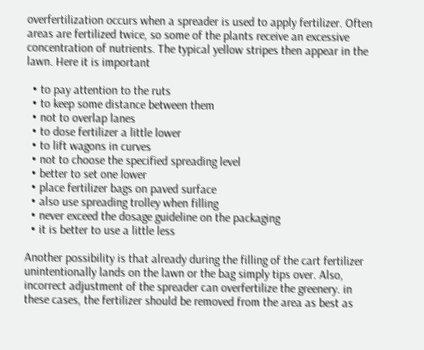overfertilization occurs when a spreader is used to apply fertilizer. Often areas are fertilized twice, so some of the plants receive an excessive concentration of nutrients. The typical yellow stripes then appear in the lawn. Here it is important

  • to pay attention to the ruts
  • to keep some distance between them
  • not to overlap lanes
  • to dose fertilizer a little lower
  • to lift wagons in curves
  • not to choose the specified spreading level
  • better to set one lower
  • place fertilizer bags on paved surface
  • also use spreading trolley when filling
  • never exceed the dosage guideline on the packaging
  • it is better to use a little less

Another possibility is that already during the filling of the cart fertilizer unintentionally lands on the lawn or the bag simply tips over. Also, incorrect adjustment of the spreader can overfertilize the greenery. in these cases, the fertilizer should be removed from the area as best as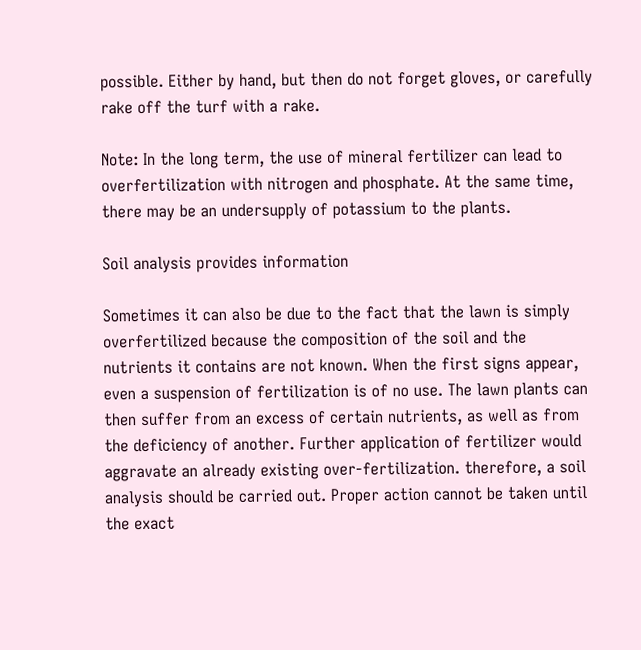possible. Either by hand, but then do not forget gloves, or carefully rake off the turf with a rake.

Note: In the long term, the use of mineral fertilizer can lead to overfertilization with nitrogen and phosphate. At the same time, there may be an undersupply of potassium to the plants.

Soil analysis provides information

Sometimes it can also be due to the fact that the lawn is simply overfertilized because the composition of the soil and the nutrients it contains are not known. When the first signs appear, even a suspension of fertilization is of no use. The lawn plants can then suffer from an excess of certain nutrients, as well as from the deficiency of another. Further application of fertilizer would aggravate an already existing over-fertilization. therefore, a soil analysis should be carried out. Proper action cannot be taken until the exact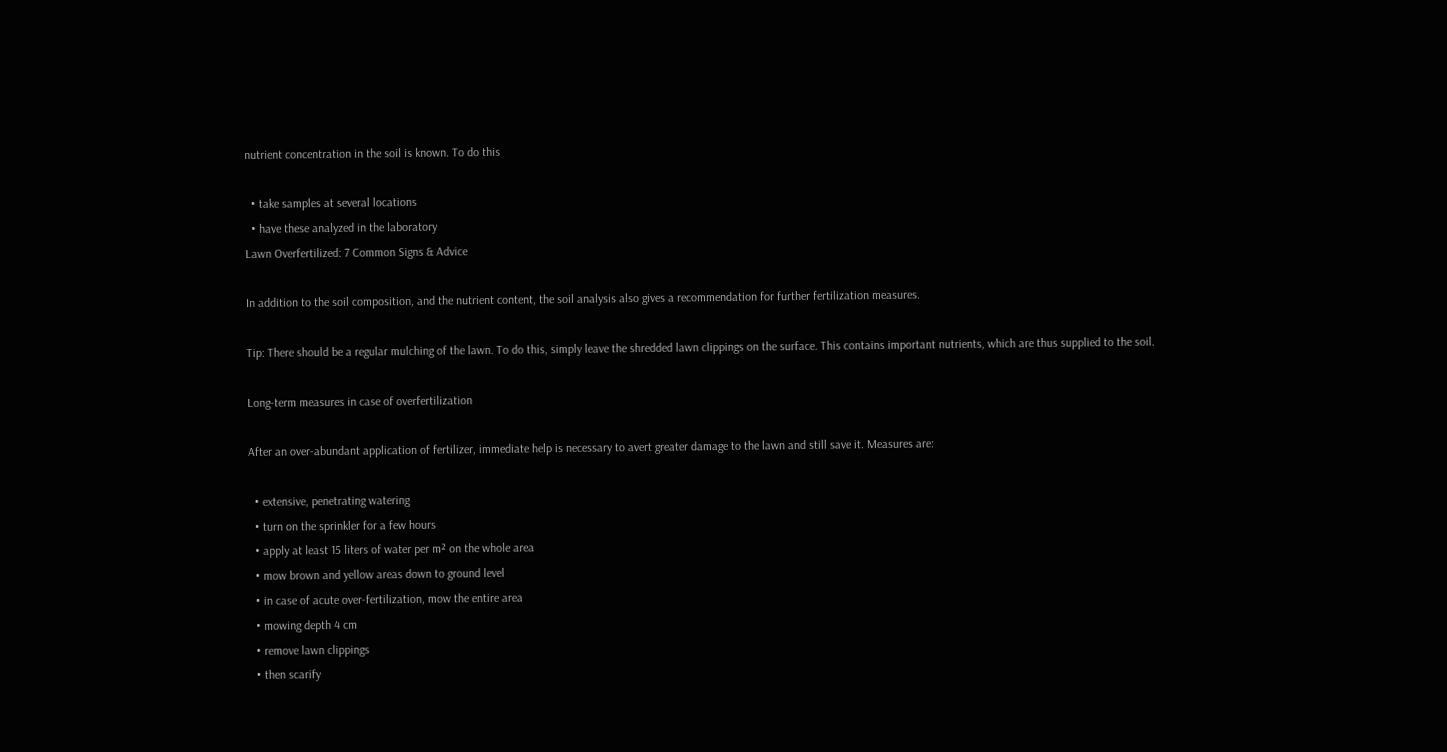nutrient concentration in the soil is known. To do this

  • take samples at several locations
  • have these analyzed in the laboratory
Lawn Overfertilized: 7 Common Signs & Advice

In addition to the soil composition, and the nutrient content, the soil analysis also gives a recommendation for further fertilization measures.

Tip: There should be a regular mulching of the lawn. To do this, simply leave the shredded lawn clippings on the surface. This contains important nutrients, which are thus supplied to the soil.

Long-term measures in case of overfertilization

After an over-abundant application of fertilizer, immediate help is necessary to avert greater damage to the lawn and still save it. Measures are:

  • extensive, penetrating watering
  • turn on the sprinkler for a few hours
  • apply at least 15 liters of water per m² on the whole area
  • mow brown and yellow areas down to ground level
  • in case of acute over-fertilization, mow the entire area
  • mowing depth 4 cm
  • remove lawn clippings
  • then scarify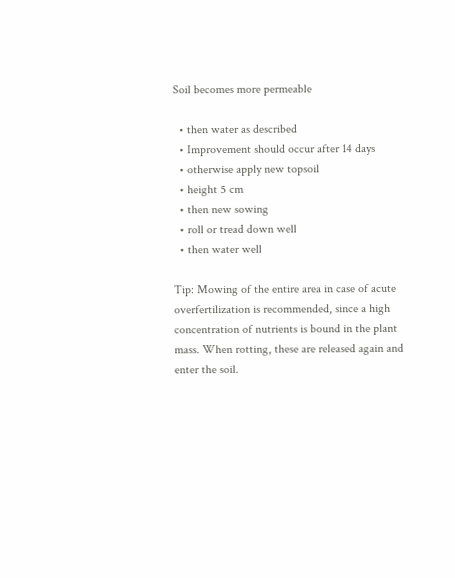Soil becomes more permeable

  • then water as described
  • Improvement should occur after 14 days
  • otherwise apply new topsoil
  • height 5 cm
  • then new sowing
  • roll or tread down well
  • then water well

Tip: Mowing of the entire area in case of acute overfertilization is recommended, since a high concentration of nutrients is bound in the plant mass. When rotting, these are released again and enter the soil.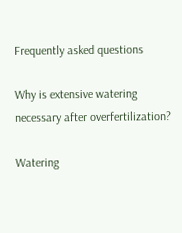Frequently asked questions

Why is extensive watering necessary after overfertilization?

Watering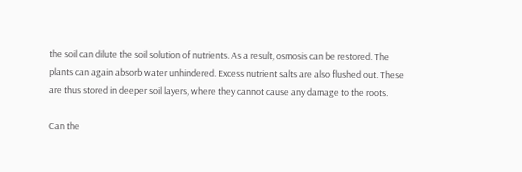the soil can dilute the soil solution of nutrients. As a result, osmosis can be restored. The plants can again absorb water unhindered. Excess nutrient salts are also flushed out. These are thus stored in deeper soil layers, where they cannot cause any damage to the roots.

Can the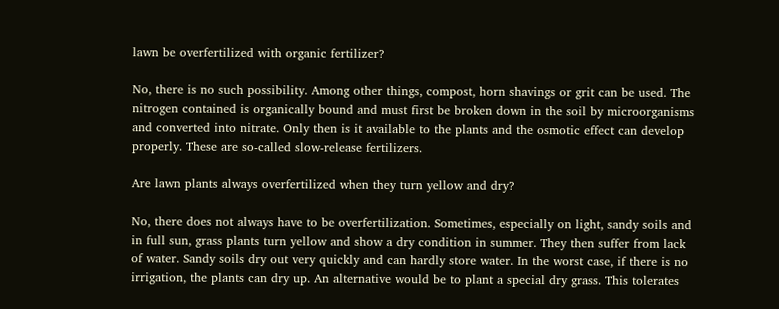lawn be overfertilized with organic fertilizer?

No, there is no such possibility. Among other things, compost, horn shavings or grit can be used. The nitrogen contained is organically bound and must first be broken down in the soil by microorganisms and converted into nitrate. Only then is it available to the plants and the osmotic effect can develop properly. These are so-called slow-release fertilizers.

Are lawn plants always overfertilized when they turn yellow and dry?

No, there does not always have to be overfertilization. Sometimes, especially on light, sandy soils and in full sun, grass plants turn yellow and show a dry condition in summer. They then suffer from lack of water. Sandy soils dry out very quickly and can hardly store water. In the worst case, if there is no irrigation, the plants can dry up. An alternative would be to plant a special dry grass. This tolerates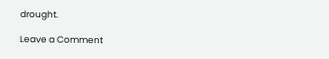drought.

Leave a Comment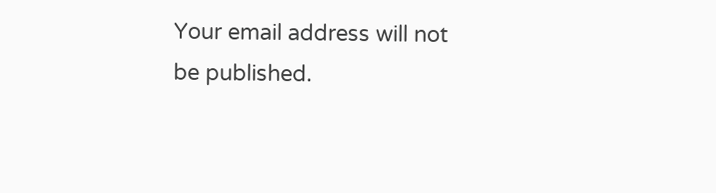Your email address will not be published.